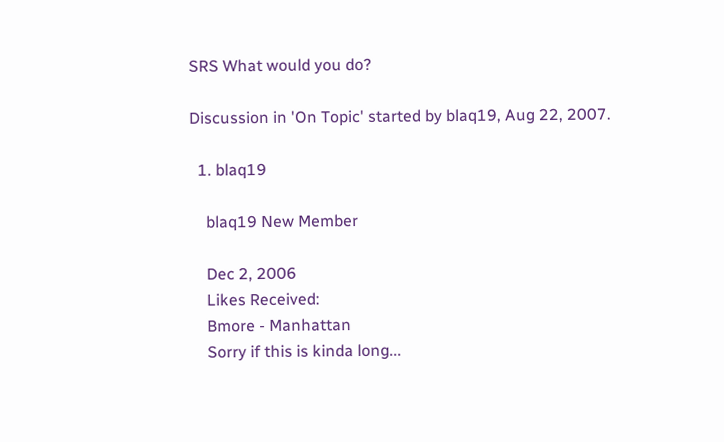SRS What would you do?

Discussion in 'On Topic' started by blaq19, Aug 22, 2007.

  1. blaq19

    blaq19 New Member

    Dec 2, 2006
    Likes Received:
    Bmore - Manhattan
    Sorry if this is kinda long...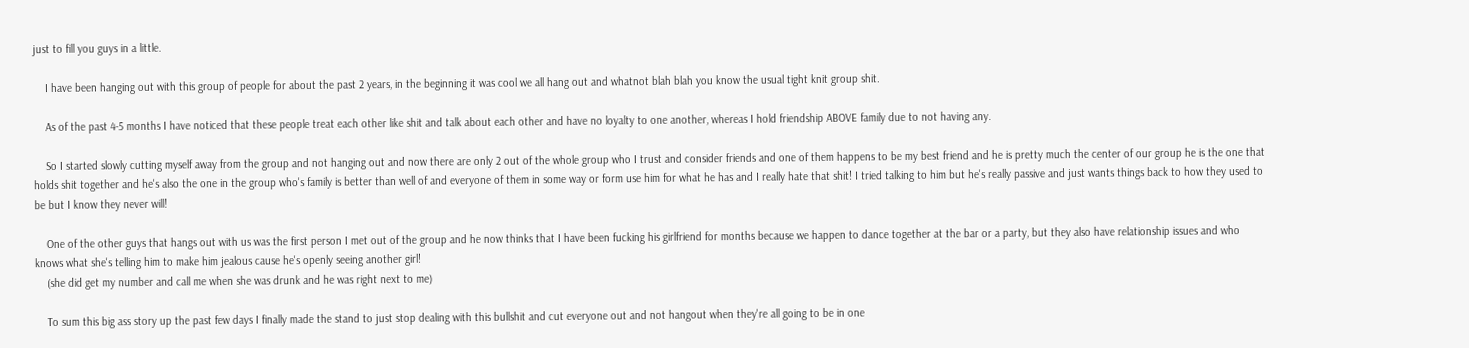just to fill you guys in a little.

    I have been hanging out with this group of people for about the past 2 years, in the beginning it was cool we all hang out and whatnot blah blah you know the usual tight knit group shit.

    As of the past 4-5 months I have noticed that these people treat each other like shit and talk about each other and have no loyalty to one another, whereas I hold friendship ABOVE family due to not having any.

    So I started slowly cutting myself away from the group and not hanging out and now there are only 2 out of the whole group who I trust and consider friends and one of them happens to be my best friend and he is pretty much the center of our group he is the one that holds shit together and he's also the one in the group who's family is better than well of and everyone of them in some way or form use him for what he has and I really hate that shit! I tried talking to him but he's really passive and just wants things back to how they used to be but I know they never will!

    One of the other guys that hangs out with us was the first person I met out of the group and he now thinks that I have been fucking his girlfriend for months because we happen to dance together at the bar or a party, but they also have relationship issues and who knows what she's telling him to make him jealous cause he's openly seeing another girl!
    (she did get my number and call me when she was drunk and he was right next to me)

    To sum this big ass story up the past few days I finally made the stand to just stop dealing with this bullshit and cut everyone out and not hangout when they're all going to be in one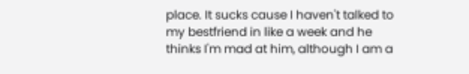place. It sucks cause I haven't talked to my bestfriend in like a week and he thinks I'm mad at him, although I am a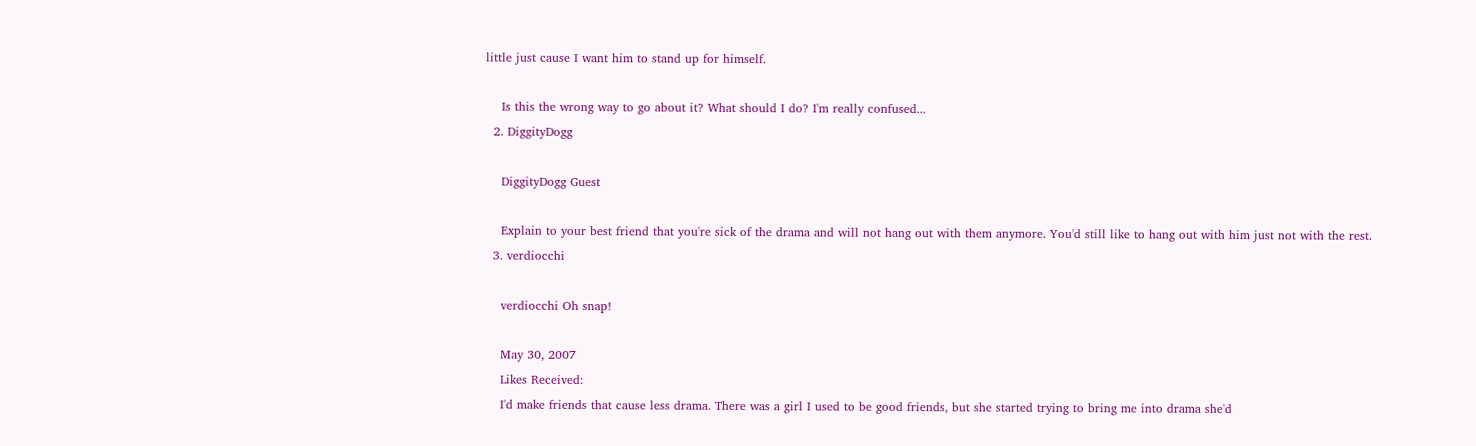little just cause I want him to stand up for himself.

    Is this the wrong way to go about it? What should I do? I'm really confused...
  2. DiggityDogg

    DiggityDogg Guest

    Explain to your best friend that you're sick of the drama and will not hang out with them anymore. You'd still like to hang out with him just not with the rest.
  3. verdiocchi

    verdiocchi Oh snap!

    May 30, 2007
    Likes Received:
    I'd make friends that cause less drama. There was a girl I used to be good friends, but she started trying to bring me into drama she'd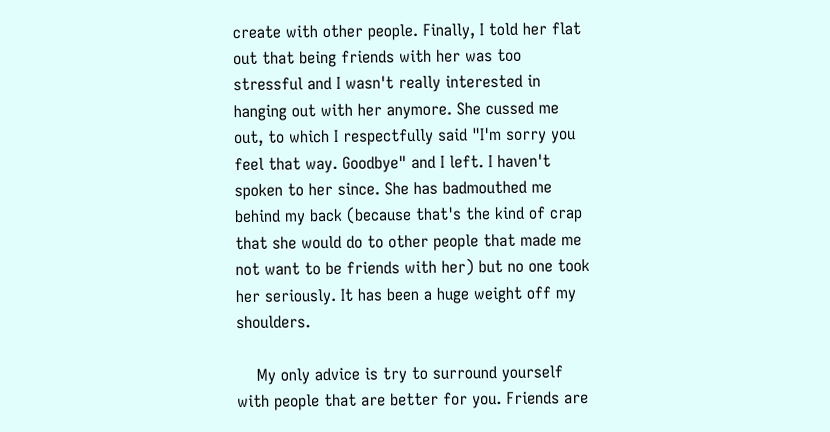create with other people. Finally, I told her flat out that being friends with her was too stressful and I wasn't really interested in hanging out with her anymore. She cussed me out, to which I respectfully said "I'm sorry you feel that way. Goodbye" and I left. I haven't spoken to her since. She has badmouthed me behind my back (because that's the kind of crap that she would do to other people that made me not want to be friends with her) but no one took her seriously. It has been a huge weight off my shoulders.

    My only advice is try to surround yourself with people that are better for you. Friends are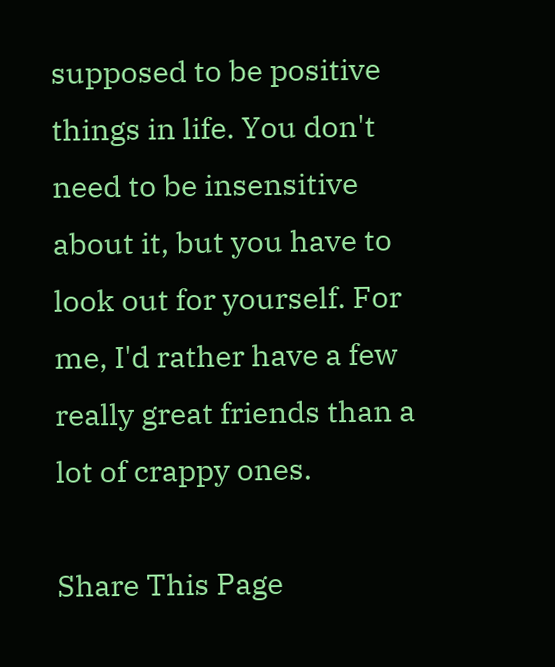supposed to be positive things in life. You don't need to be insensitive about it, but you have to look out for yourself. For me, I'd rather have a few really great friends than a lot of crappy ones.

Share This Page